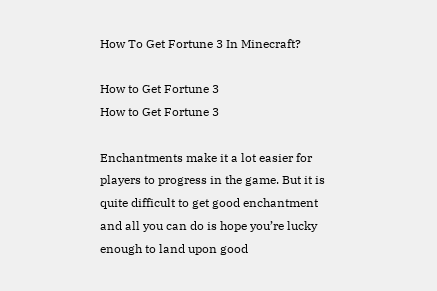How To Get Fortune 3 In Minecraft?

How to Get Fortune 3
How to Get Fortune 3

Enchantments make it a lot easier for players to progress in the game. But it is quite difficult to get good enchantment and all you can do is hope you’re lucky enough to land upon good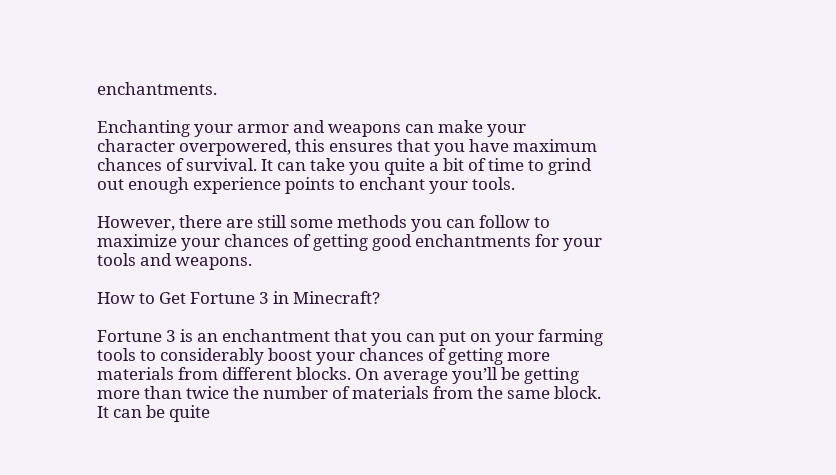enchantments.

Enchanting your armor and weapons can make your character overpowered, this ensures that you have maximum chances of survival. It can take you quite a bit of time to grind out enough experience points to enchant your tools.

However, there are still some methods you can follow to maximize your chances of getting good enchantments for your tools and weapons.

How to Get Fortune 3 in Minecraft?

Fortune 3 is an enchantment that you can put on your farming tools to considerably boost your chances of getting more materials from different blocks. On average you’ll be getting more than twice the number of materials from the same block. It can be quite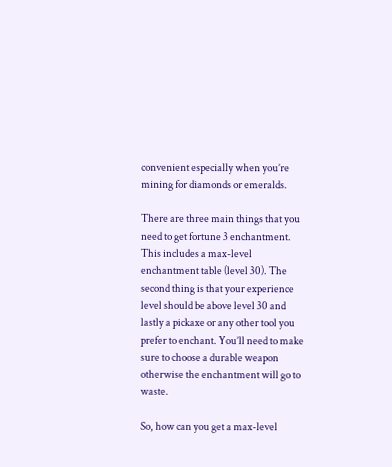convenient especially when you’re mining for diamonds or emeralds.

There are three main things that you need to get fortune 3 enchantment. This includes a max-level enchantment table (level 30). The second thing is that your experience level should be above level 30 and lastly a pickaxe or any other tool you prefer to enchant. You’ll need to make sure to choose a durable weapon otherwise the enchantment will go to waste.

So, how can you get a max-level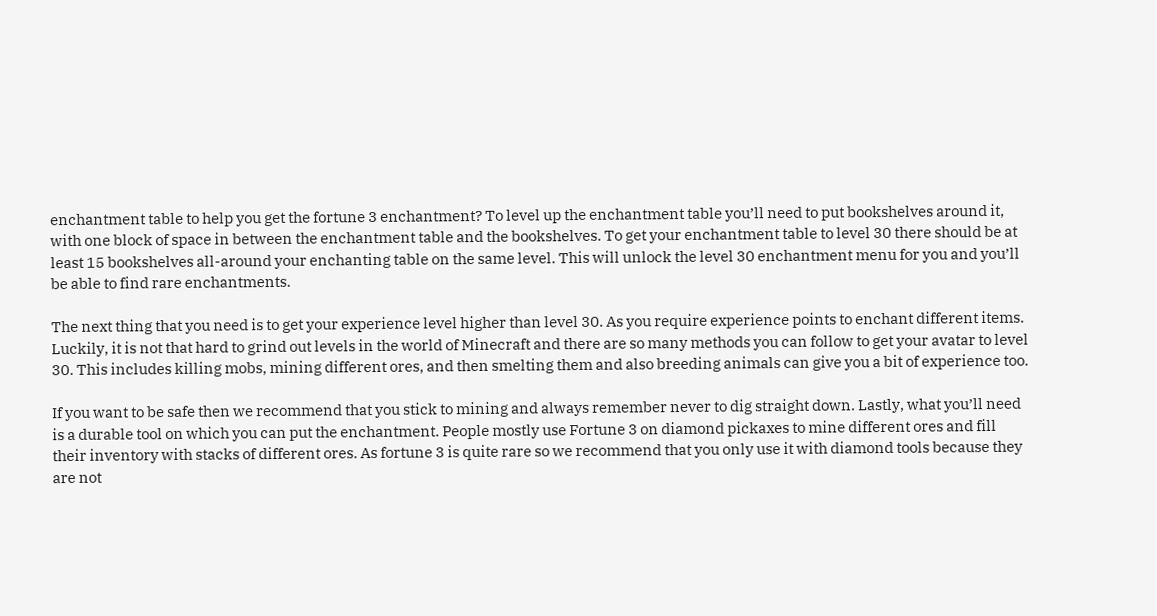enchantment table to help you get the fortune 3 enchantment? To level up the enchantment table you’ll need to put bookshelves around it, with one block of space in between the enchantment table and the bookshelves. To get your enchantment table to level 30 there should be at least 15 bookshelves all-around your enchanting table on the same level. This will unlock the level 30 enchantment menu for you and you’ll be able to find rare enchantments.

The next thing that you need is to get your experience level higher than level 30. As you require experience points to enchant different items. Luckily, it is not that hard to grind out levels in the world of Minecraft and there are so many methods you can follow to get your avatar to level 30. This includes killing mobs, mining different ores, and then smelting them and also breeding animals can give you a bit of experience too.

If you want to be safe then we recommend that you stick to mining and always remember never to dig straight down. Lastly, what you’ll need is a durable tool on which you can put the enchantment. People mostly use Fortune 3 on diamond pickaxes to mine different ores and fill their inventory with stacks of different ores. As fortune 3 is quite rare so we recommend that you only use it with diamond tools because they are not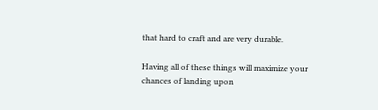that hard to craft and are very durable.

Having all of these things will maximize your chances of landing upon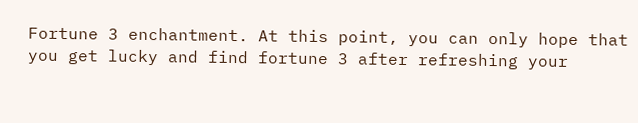Fortune 3 enchantment. At this point, you can only hope that you get lucky and find fortune 3 after refreshing your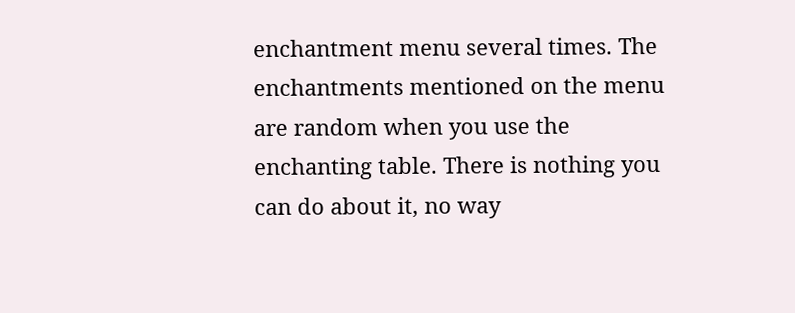enchantment menu several times. The enchantments mentioned on the menu are random when you use the enchanting table. There is nothing you can do about it, no way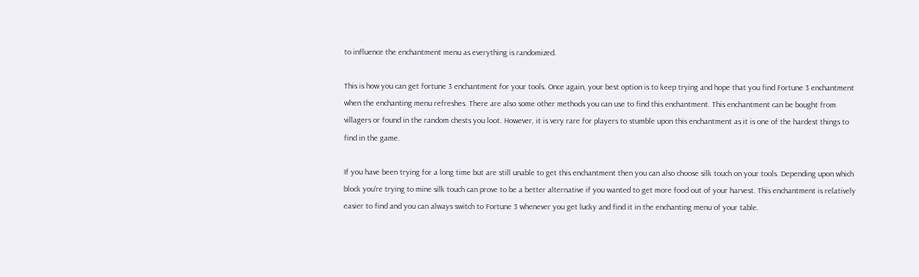to influence the enchantment menu as everything is randomized.

This is how you can get fortune 3 enchantment for your tools. Once again, your best option is to keep trying and hope that you find Fortune 3 enchantment when the enchanting menu refreshes. There are also some other methods you can use to find this enchantment. This enchantment can be bought from villagers or found in the random chests you loot. However, it is very rare for players to stumble upon this enchantment as it is one of the hardest things to find in the game.

If you have been trying for a long time but are still unable to get this enchantment then you can also choose silk touch on your tools. Depending upon which block you’re trying to mine silk touch can prove to be a better alternative if you wanted to get more food out of your harvest. This enchantment is relatively easier to find and you can always switch to Fortune 3 whenever you get lucky and find it in the enchanting menu of your table.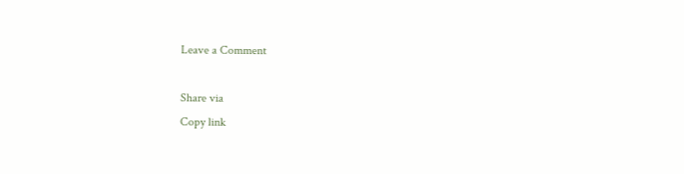Leave a Comment

Share via
Copy link